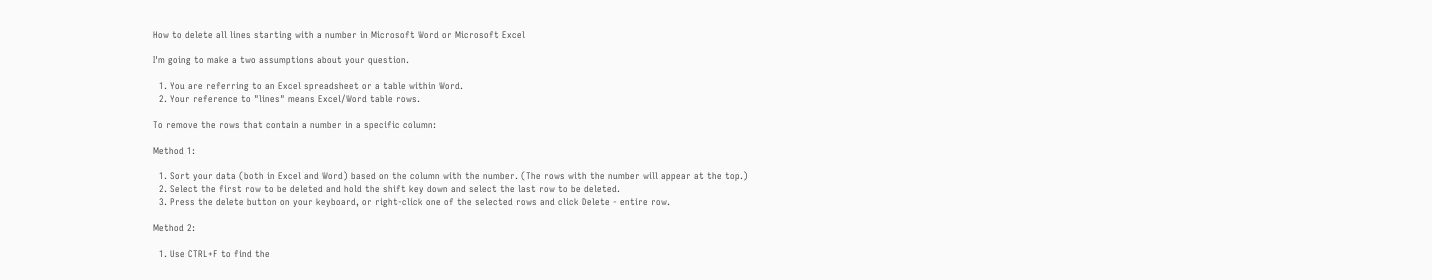How to delete all lines starting with a number in Microsoft Word or Microsoft Excel

I'm going to make a two assumptions about your question.

  1. You are referring to an Excel spreadsheet or a table within Word.
  2. Your reference to "lines" means Excel/Word table rows.

To remove the rows that contain a number in a specific column:

Method 1:

  1. Sort your data (both in Excel and Word) based on the column with the number. (The rows with the number will appear at the top.)
  2. Select the first row to be deleted and hold the shift key down and select the last row to be deleted.
  3. Press the delete button on your keyboard, or right-click one of the selected rows and click Delete - entire row.

Method 2:

  1. Use CTRL+F to find the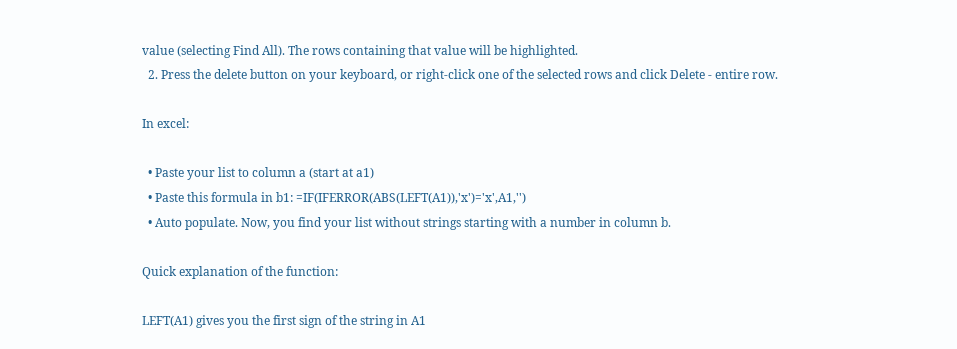value (selecting Find All). The rows containing that value will be highlighted.
  2. Press the delete button on your keyboard, or right-click one of the selected rows and click Delete - entire row.

In excel:

  • Paste your list to column a (start at a1)
  • Paste this formula in b1: =IF(IFERROR(ABS(LEFT(A1)),'x')='x',A1,'')
  • Auto populate. Now, you find your list without strings starting with a number in column b.

Quick explanation of the function:

LEFT(A1) gives you the first sign of the string in A1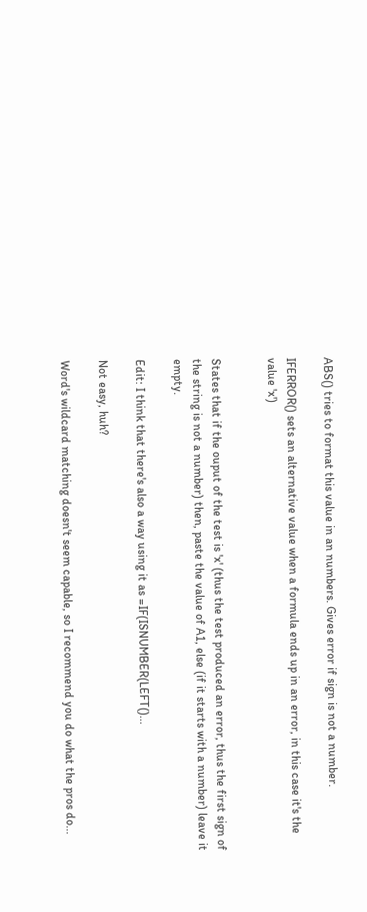ABS() tries to format this value in an numbers. Gives error if sign is not a number.

IFERROR() sets an alternative value when a formula ends up in an error, in this case it's the value 'x')


States that if the ouput of the test is 'x' (thus the test produced an error, thus the first sign of the string is not a number) then, paste the value of A1, else (if it starts with a number) leave it empty.

Edit: I think that there's also a way using it as =IF(ISNUMBER(LEFT()...

Not easy, huh?

Word's wildcard matching doesn't seem capable, so I recommend you do what the pros do...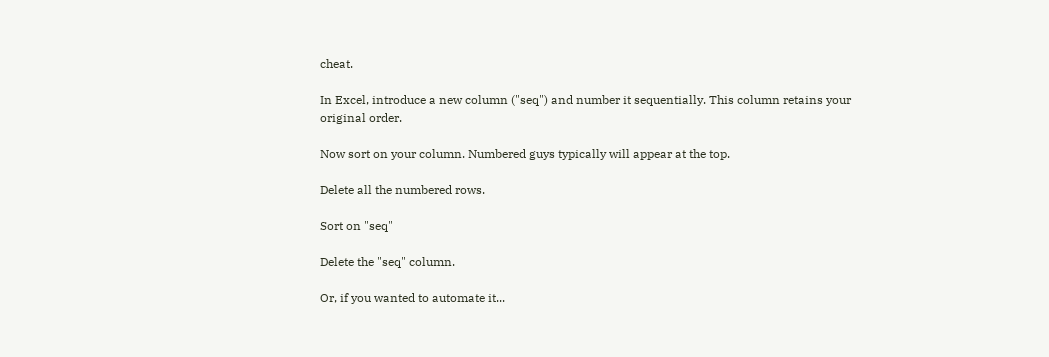cheat.

In Excel, introduce a new column ("seq") and number it sequentially. This column retains your original order.

Now sort on your column. Numbered guys typically will appear at the top.

Delete all the numbered rows.

Sort on "seq"

Delete the "seq" column.

Or, if you wanted to automate it...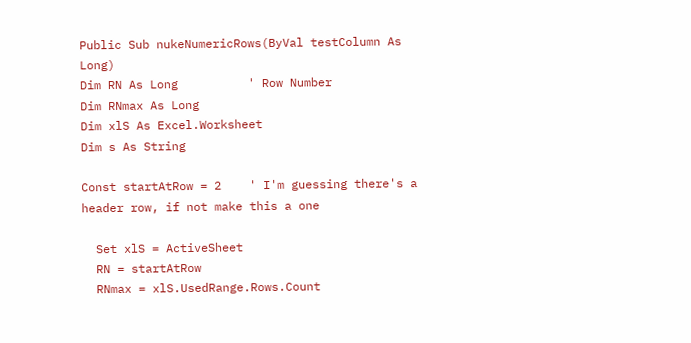Public Sub nukeNumericRows(ByVal testColumn As Long)
Dim RN As Long          ' Row Number
Dim RNmax As Long
Dim xlS As Excel.Worksheet
Dim s As String

Const startAtRow = 2    ' I'm guessing there's a header row, if not make this a one

  Set xlS = ActiveSheet
  RN = startAtRow
  RNmax = xlS.UsedRange.Rows.Count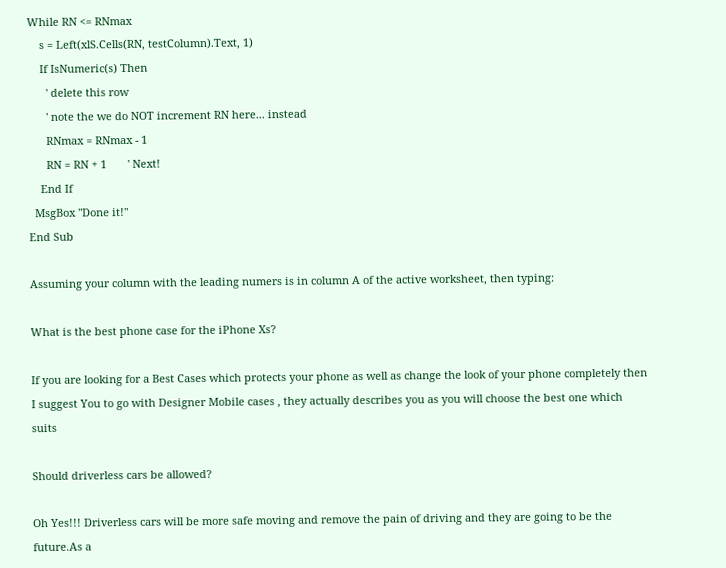While RN <= RNmax
    s = Left(xlS.Cells(RN, testColumn).Text, 1)
    If IsNumeric(s) Then
      ' delete this row
      ' note the we do NOT increment RN here... instead
      RNmax = RNmax - 1
      RN = RN + 1       ' Next!
    End If
  MsgBox "Done it!"
End Sub

Assuming your column with the leading numers is in column A of the active worksheet, then typing:

What is the best phone case for the iPhone Xs?

If you are looking for a Best Cases which protects your phone as well as change the look of your phone completely then I suggest You to go with Designer Mobile cases , they actually describes you as you will choose the best one which suits

Should driverless cars be allowed?

Oh Yes!!! Driverless cars will be more safe moving and remove the pain of driving and they are going to be the future.As a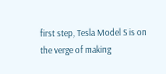first step, Tesla Model S is on the verge of making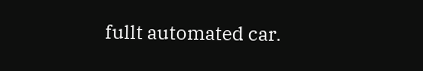fullt automated car.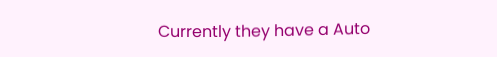Currently they have a Auto